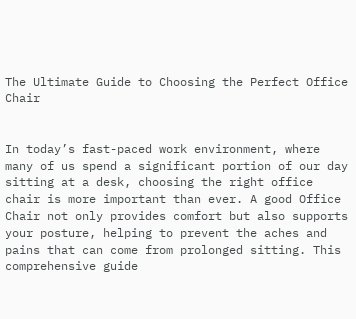The Ultimate Guide to Choosing the Perfect Office Chair


In today’s fast-paced work environment, where many of us spend a significant portion of our day sitting at a desk, choosing the right office chair is more important than ever. A good Office Chair not only provides comfort but also supports your posture, helping to prevent the aches and pains that can come from prolonged sitting. This comprehensive guide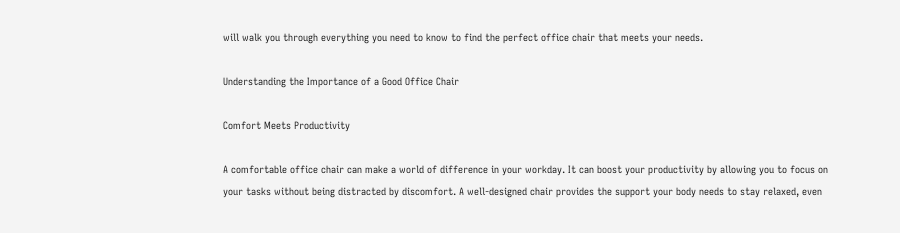will walk you through everything you need to know to find the perfect office chair that meets your needs.

Understanding the Importance of a Good Office Chair

Comfort Meets Productivity

A comfortable office chair can make a world of difference in your workday. It can boost your productivity by allowing you to focus on your tasks without being distracted by discomfort. A well-designed chair provides the support your body needs to stay relaxed, even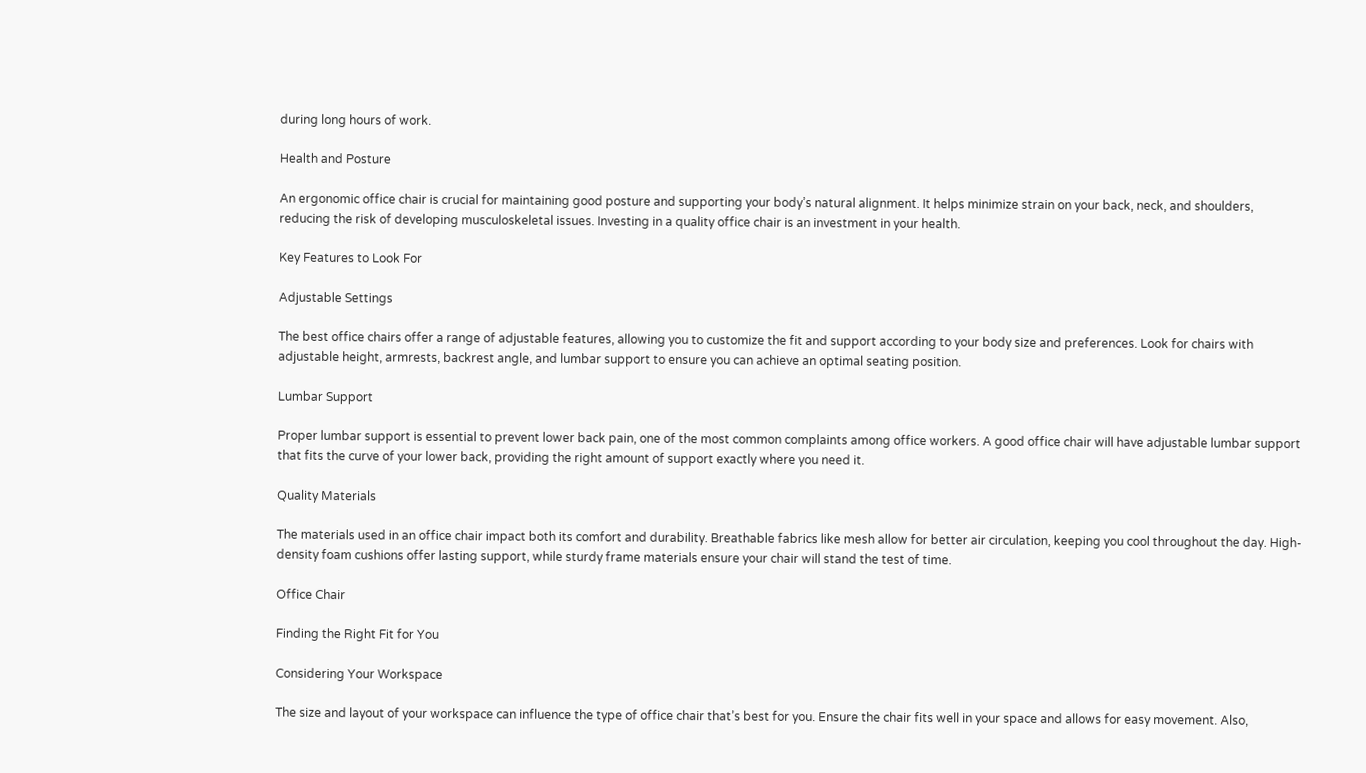during long hours of work.

Health and Posture

An ergonomic office chair is crucial for maintaining good posture and supporting your body’s natural alignment. It helps minimize strain on your back, neck, and shoulders, reducing the risk of developing musculoskeletal issues. Investing in a quality office chair is an investment in your health.

Key Features to Look For

Adjustable Settings

The best office chairs offer a range of adjustable features, allowing you to customize the fit and support according to your body size and preferences. Look for chairs with adjustable height, armrests, backrest angle, and lumbar support to ensure you can achieve an optimal seating position.

Lumbar Support

Proper lumbar support is essential to prevent lower back pain, one of the most common complaints among office workers. A good office chair will have adjustable lumbar support that fits the curve of your lower back, providing the right amount of support exactly where you need it.

Quality Materials

The materials used in an office chair impact both its comfort and durability. Breathable fabrics like mesh allow for better air circulation, keeping you cool throughout the day. High-density foam cushions offer lasting support, while sturdy frame materials ensure your chair will stand the test of time.

Office Chair

Finding the Right Fit for You

Considering Your Workspace

The size and layout of your workspace can influence the type of office chair that’s best for you. Ensure the chair fits well in your space and allows for easy movement. Also,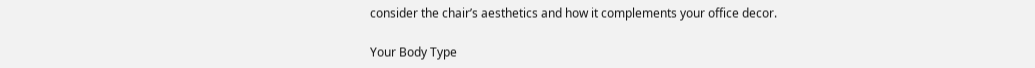consider the chair’s aesthetics and how it complements your office decor.

Your Body Type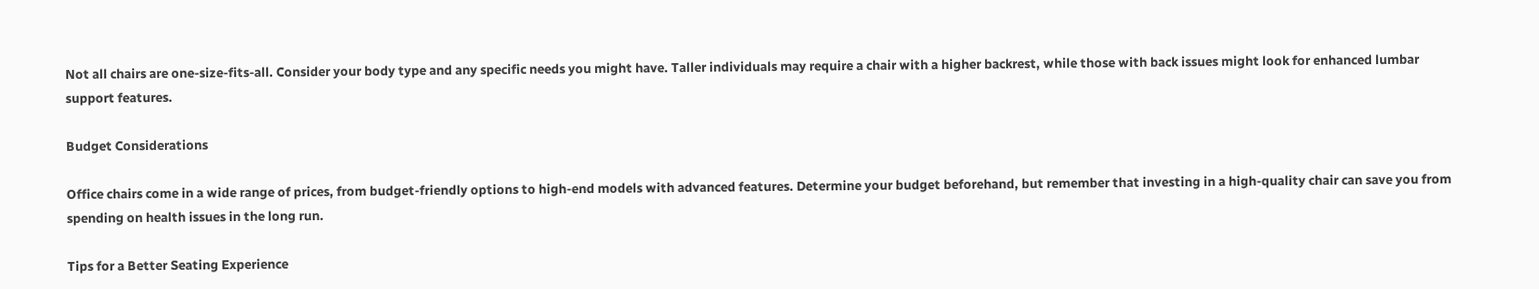Not all chairs are one-size-fits-all. Consider your body type and any specific needs you might have. Taller individuals may require a chair with a higher backrest, while those with back issues might look for enhanced lumbar support features.

Budget Considerations

Office chairs come in a wide range of prices, from budget-friendly options to high-end models with advanced features. Determine your budget beforehand, but remember that investing in a high-quality chair can save you from spending on health issues in the long run.

Tips for a Better Seating Experience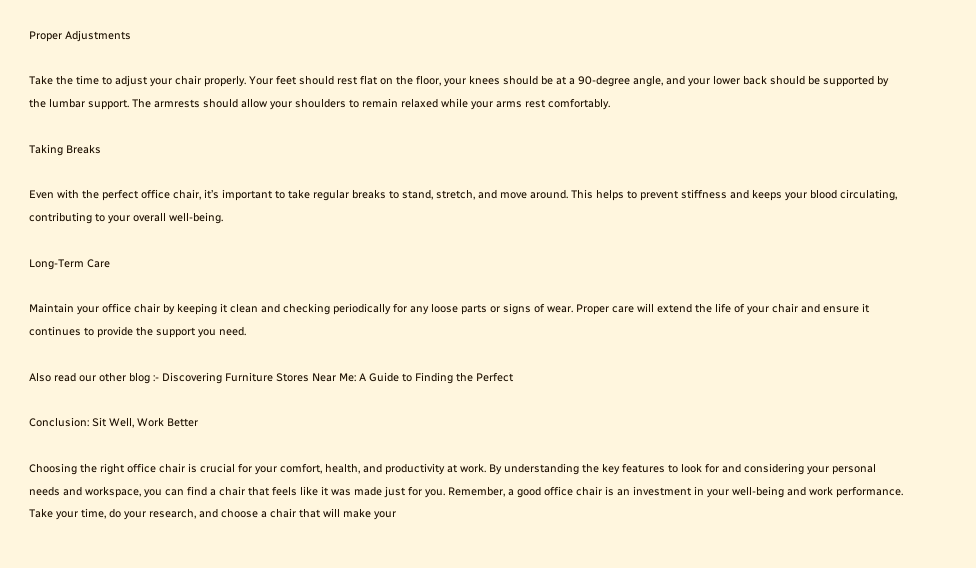Proper Adjustments

Take the time to adjust your chair properly. Your feet should rest flat on the floor, your knees should be at a 90-degree angle, and your lower back should be supported by the lumbar support. The armrests should allow your shoulders to remain relaxed while your arms rest comfortably.

Taking Breaks

Even with the perfect office chair, it’s important to take regular breaks to stand, stretch, and move around. This helps to prevent stiffness and keeps your blood circulating, contributing to your overall well-being.

Long-Term Care

Maintain your office chair by keeping it clean and checking periodically for any loose parts or signs of wear. Proper care will extend the life of your chair and ensure it continues to provide the support you need.

Also read our other blog :- Discovering Furniture Stores Near Me: A Guide to Finding the Perfect

Conclusion: Sit Well, Work Better

Choosing the right office chair is crucial for your comfort, health, and productivity at work. By understanding the key features to look for and considering your personal needs and workspace, you can find a chair that feels like it was made just for you. Remember, a good office chair is an investment in your well-being and work performance. Take your time, do your research, and choose a chair that will make your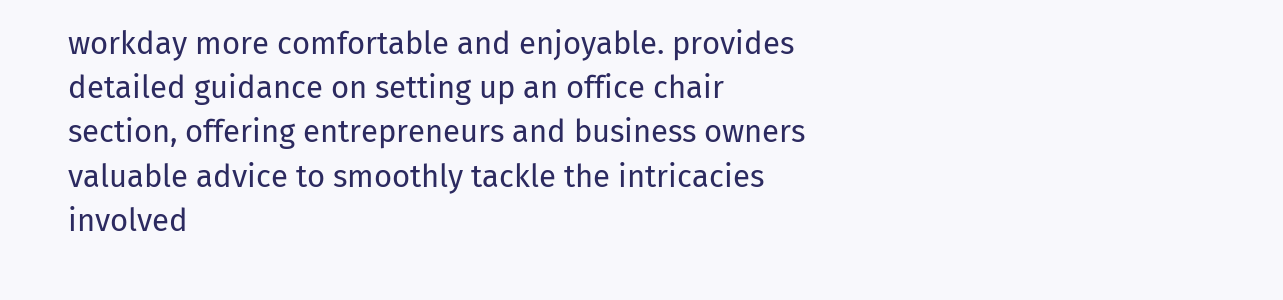workday more comfortable and enjoyable. provides detailed guidance on setting up an office chair section, offering entrepreneurs and business owners valuable advice to smoothly tackle the intricacies involved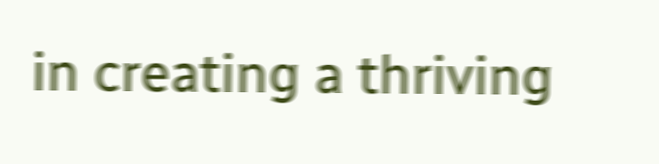in creating a thriving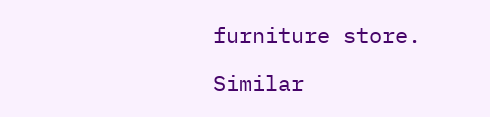furniture store.

Similar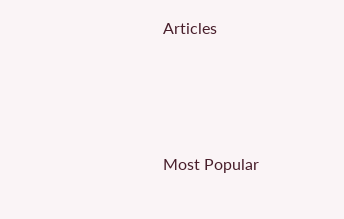Articles




Most Popular